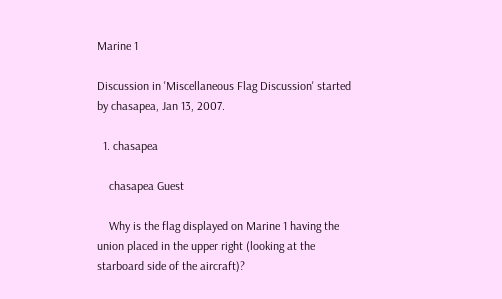Marine 1

Discussion in 'Miscellaneous Flag Discussion' started by chasapea, Jan 13, 2007.

  1. chasapea

    chasapea Guest

    Why is the flag displayed on Marine 1 having the union placed in the upper right (looking at the starboard side of the aircraft)?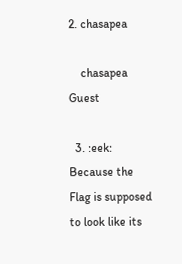2. chasapea

    chasapea Guest

  3. :eek: Because the Flag is supposed to look like its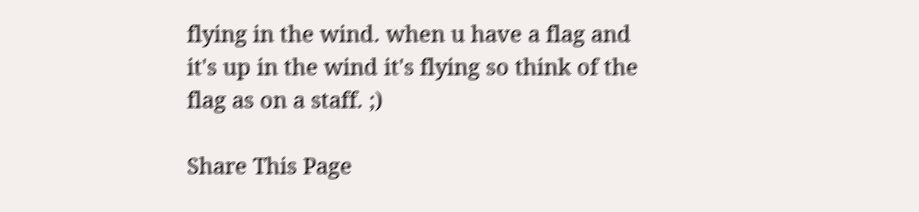flying in the wind. when u have a flag and it's up in the wind it's flying so think of the flag as on a staff. ;)

Share This Page